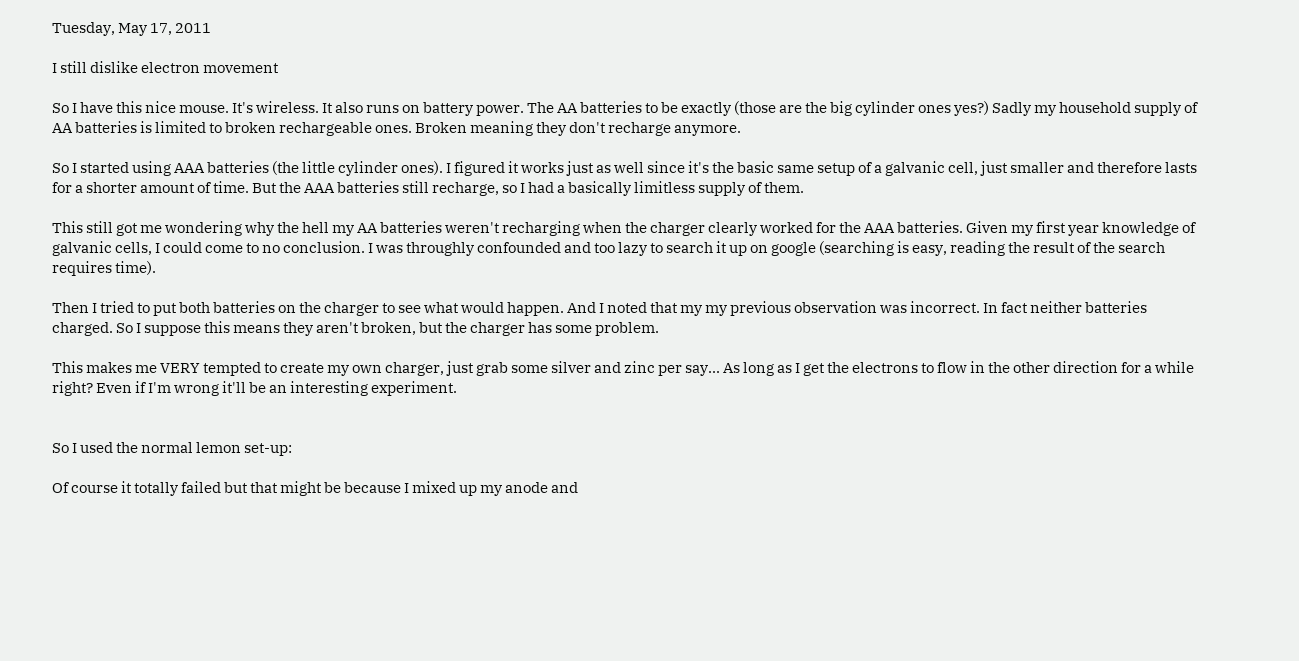Tuesday, May 17, 2011

I still dislike electron movement

So I have this nice mouse. It's wireless. It also runs on battery power. The AA batteries to be exactly (those are the big cylinder ones yes?) Sadly my household supply of AA batteries is limited to broken rechargeable ones. Broken meaning they don't recharge anymore.

So I started using AAA batteries (the little cylinder ones). I figured it works just as well since it's the basic same setup of a galvanic cell, just smaller and therefore lasts for a shorter amount of time. But the AAA batteries still recharge, so I had a basically limitless supply of them.

This still got me wondering why the hell my AA batteries weren't recharging when the charger clearly worked for the AAA batteries. Given my first year knowledge of galvanic cells, I could come to no conclusion. I was throughly confounded and too lazy to search it up on google (searching is easy, reading the result of the search requires time).

Then I tried to put both batteries on the charger to see what would happen. And I noted that my my previous observation was incorrect. In fact neither batteries charged. So I suppose this means they aren't broken, but the charger has some problem.

This makes me VERY tempted to create my own charger, just grab some silver and zinc per say... As long as I get the electrons to flow in the other direction for a while right? Even if I'm wrong it'll be an interesting experiment.


So I used the normal lemon set-up:

Of course it totally failed but that might be because I mixed up my anode and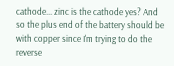cathode... zinc is the cathode yes? And so the plus end of the battery should be with copper since I'm trying to do the reverse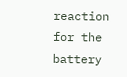reaction for the battery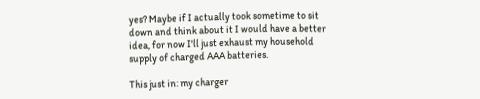yes? Maybe if I actually took sometime to sit down and think about it I would have a better idea, for now I'll just exhaust my household supply of charged AAA batteries.

This just in: my charger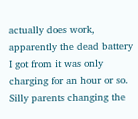actually does work, apparently the dead battery I got from it was only charging for an hour or so. Silly parents changing the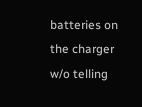batteries on the charger w/o telling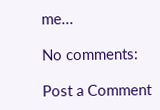me...

No comments:

Post a Comment